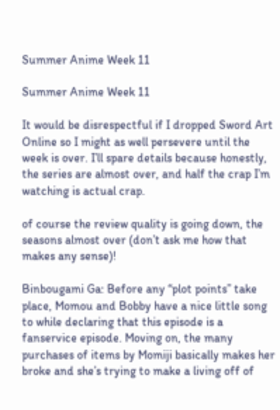Summer Anime Week 11

Summer Anime Week 11

It would be disrespectful if I dropped Sword Art Online so I might as well persevere until the week is over. I’ll spare details because honestly, the series are almost over, and half the crap I’m watching is actual crap.

of course the review quality is going down, the seasons almost over (don’t ask me how that makes any sense)!

Binbougami Ga: Before any “plot points” take place, Momou and Bobby have a nice little song to while declaring that this episode is a fanservice episode. Moving on, the many purchases of items by Momiji basically makes her broke and she’s trying to make a living off of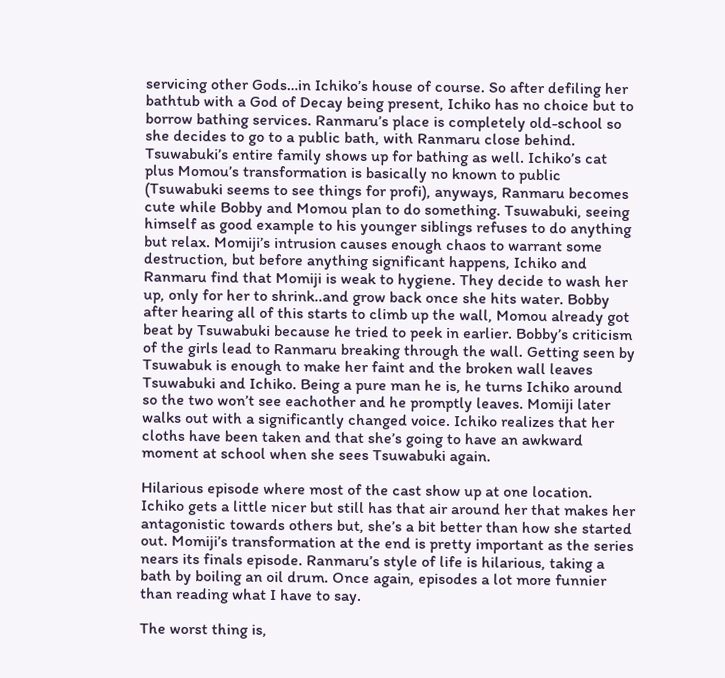servicing other Gods…in Ichiko’s house of course. So after defiling her bathtub with a God of Decay being present, Ichiko has no choice but to borrow bathing services. Ranmaru’s place is completely old-school so she decides to go to a public bath, with Ranmaru close behind. Tsuwabuki’s entire family shows up for bathing as well. Ichiko’s cat plus Momou’s transformation is basically no known to public (Tsuwabuki seems to see things for profi), anyways, Ranmaru becomes cute while Bobby and Momou plan to do something. Tsuwabuki, seeing himself as good example to his younger siblings refuses to do anything but relax. Momiji’s intrusion causes enough chaos to warrant some destruction, but before anything significant happens, Ichiko and Ranmaru find that Momiji is weak to hygiene. They decide to wash her up, only for her to shrink..and grow back once she hits water. Bobby after hearing all of this starts to climb up the wall, Momou already got beat by Tsuwabuki because he tried to peek in earlier. Bobby’s criticism of the girls lead to Ranmaru breaking through the wall. Getting seen by Tsuwabuk is enough to make her faint and the broken wall leaves Tsuwabuki and Ichiko. Being a pure man he is, he turns Ichiko around so the two won’t see eachother and he promptly leaves. Momiji later walks out with a significantly changed voice. Ichiko realizes that her cloths have been taken and that she’s going to have an awkward moment at school when she sees Tsuwabuki again.

Hilarious episode where most of the cast show up at one location. Ichiko gets a little nicer but still has that air around her that makes her antagonistic towards others but, she’s a bit better than how she started out. Momiji’s transformation at the end is pretty important as the series nears its finals episode. Ranmaru’s style of life is hilarious, taking a bath by boiling an oil drum. Once again, episodes a lot more funnier than reading what I have to say.

The worst thing is,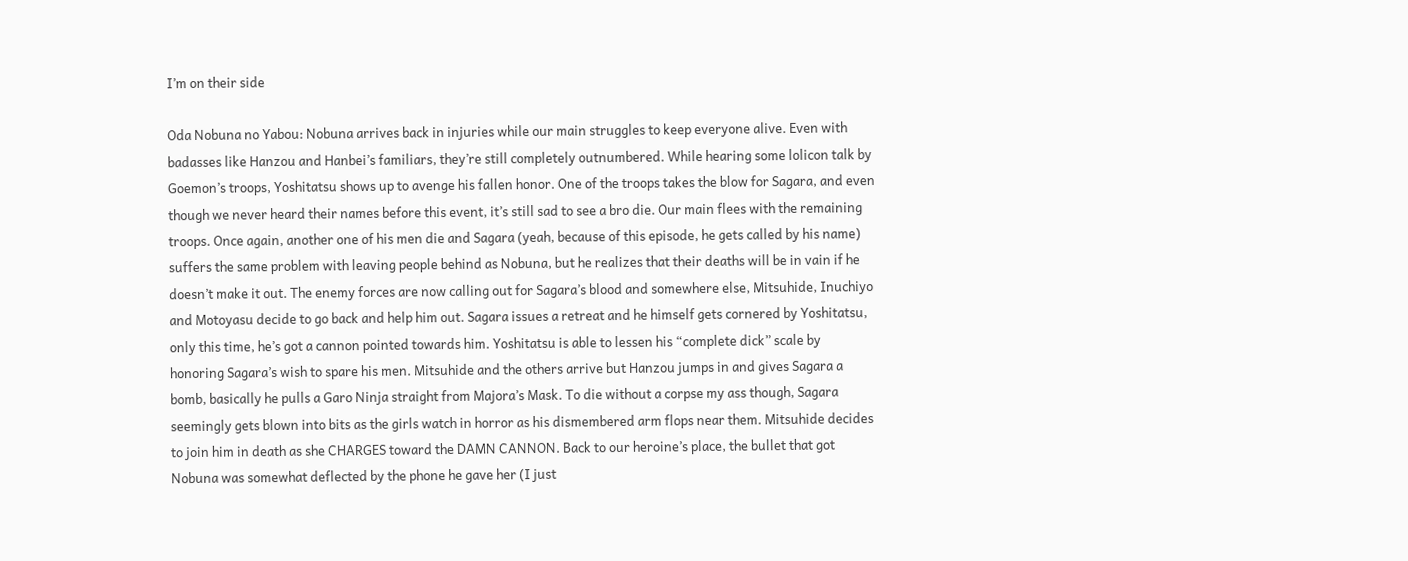I’m on their side

Oda Nobuna no Yabou: Nobuna arrives back in injuries while our main struggles to keep everyone alive. Even with badasses like Hanzou and Hanbei’s familiars, they’re still completely outnumbered. While hearing some lolicon talk by Goemon’s troops, Yoshitatsu shows up to avenge his fallen honor. One of the troops takes the blow for Sagara, and even though we never heard their names before this event, it’s still sad to see a bro die. Our main flees with the remaining troops. Once again, another one of his men die and Sagara (yeah, because of this episode, he gets called by his name) suffers the same problem with leaving people behind as Nobuna, but he realizes that their deaths will be in vain if he doesn’t make it out. The enemy forces are now calling out for Sagara’s blood and somewhere else, Mitsuhide, Inuchiyo and Motoyasu decide to go back and help him out. Sagara issues a retreat and he himself gets cornered by Yoshitatsu, only this time, he’s got a cannon pointed towards him. Yoshitatsu is able to lessen his “complete dick” scale by honoring Sagara’s wish to spare his men. Mitsuhide and the others arrive but Hanzou jumps in and gives Sagara a bomb, basically he pulls a Garo Ninja straight from Majora’s Mask. To die without a corpse my ass though, Sagara seemingly gets blown into bits as the girls watch in horror as his dismembered arm flops near them. Mitsuhide decides to join him in death as she CHARGES toward the DAMN CANNON. Back to our heroine’s place, the bullet that got Nobuna was somewhat deflected by the phone he gave her (I just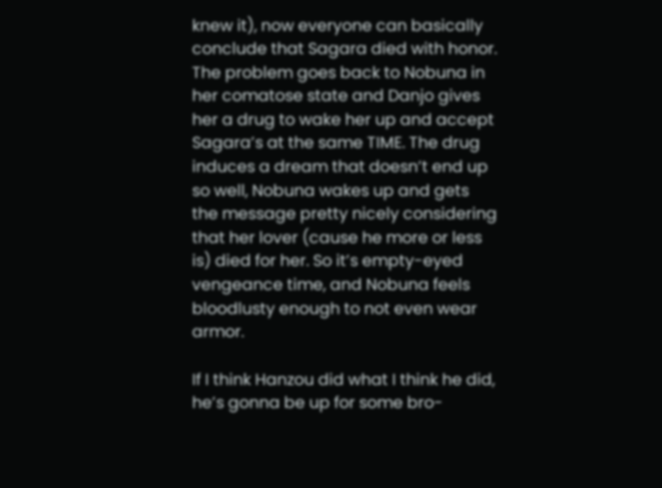knew it), now everyone can basically conclude that Sagara died with honor. The problem goes back to Nobuna in her comatose state and Danjo gives her a drug to wake her up and accept Sagara’s at the same TIME. The drug induces a dream that doesn’t end up so well, Nobuna wakes up and gets the message pretty nicely considering that her lover (cause he more or less is) died for her. So it’s empty-eyed vengeance time, and Nobuna feels bloodlusty enough to not even wear armor.

If I think Hanzou did what I think he did, he’s gonna be up for some bro-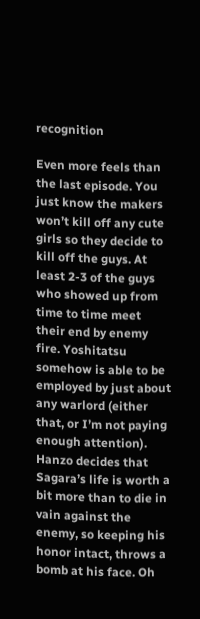recognition

Even more feels than the last episode. You just know the makers won’t kill off any cute girls so they decide to kill off the guys. At least 2-3 of the guys who showed up from time to time meet their end by enemy fire. Yoshitatsu somehow is able to be employed by just about any warlord (either that, or I’m not paying enough attention). Hanzo decides that Sagara’s life is worth a bit more than to die in vain against the enemy, so keeping his honor intact, throws a bomb at his face. Oh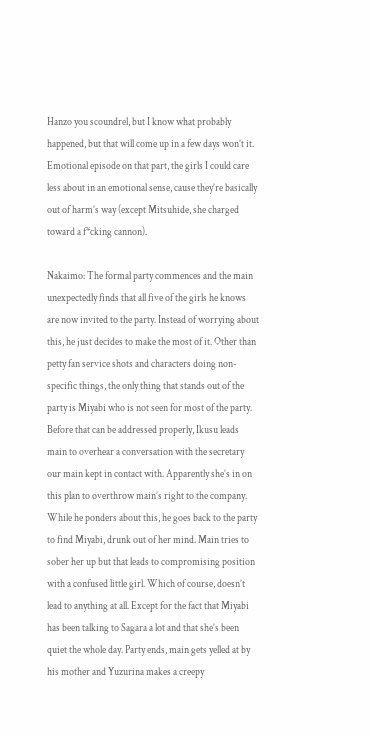Hanzo you scoundrel, but I know what probably happened, but that will come up in a few days won’t it. Emotional episode on that part, the girls I could care less about in an emotional sense, cause they’re basically out of harm’s way (except Mitsuhide, she charged toward a f*cking cannon).

Nakaimo: The formal party commences and the main unexpectedly finds that all five of the girls he knows are now invited to the party. Instead of worrying about this, he just decides to make the most of it. Other than petty fan service shots and characters doing non-specific things, the only thing that stands out of the party is Miyabi who is not seen for most of the party. Before that can be addressed properly, Ikusu leads main to overhear a conversation with the secretary our main kept in contact with. Apparently she’s in on this plan to overthrow main’s right to the company. While he ponders about this, he goes back to the party to find Miyabi, drunk out of her mind. Main tries to sober her up but that leads to compromising position with a confused little girl. Which of course, doesn’t lead to anything at all. Except for the fact that Miyabi has been talking to Sagara a lot and that she’s been quiet the whole day. Party ends, main gets yelled at by his mother and Yuzurina makes a creepy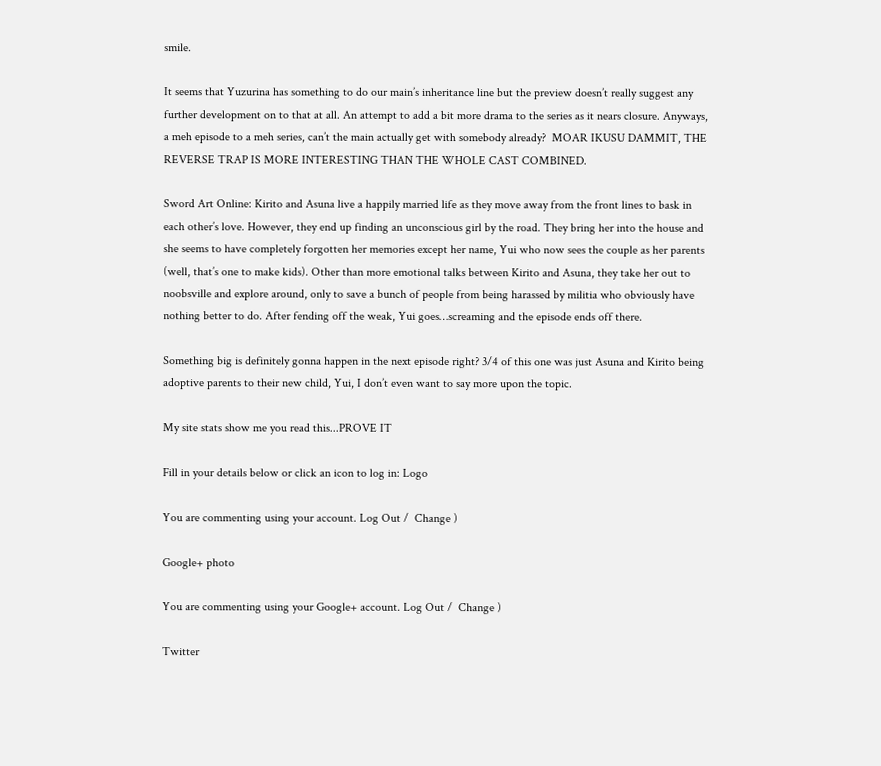smile.

It seems that Yuzurina has something to do our main’s inheritance line but the preview doesn’t really suggest any further development on to that at all. An attempt to add a bit more drama to the series as it nears closure. Anyways, a meh episode to a meh series, can’t the main actually get with somebody already?  MOAR IKUSU DAMMIT, THE REVERSE TRAP IS MORE INTERESTING THAN THE WHOLE CAST COMBINED.

Sword Art Online: Kirito and Asuna live a happily married life as they move away from the front lines to bask in each other’s love. However, they end up finding an unconscious girl by the road. They bring her into the house and she seems to have completely forgotten her memories except her name, Yui who now sees the couple as her parents (well, that’s one to make kids). Other than more emotional talks between Kirito and Asuna, they take her out to noobsville and explore around, only to save a bunch of people from being harassed by militia who obviously have nothing better to do. After fending off the weak, Yui goes…screaming and the episode ends off there.

Something big is definitely gonna happen in the next episode right? 3/4 of this one was just Asuna and Kirito being adoptive parents to their new child, Yui, I don’t even want to say more upon the topic.

My site stats show me you read this...PROVE IT

Fill in your details below or click an icon to log in: Logo

You are commenting using your account. Log Out /  Change )

Google+ photo

You are commenting using your Google+ account. Log Out /  Change )

Twitter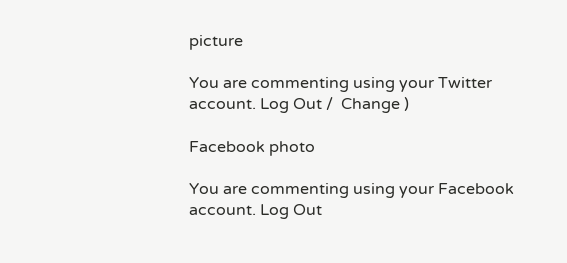picture

You are commenting using your Twitter account. Log Out /  Change )

Facebook photo

You are commenting using your Facebook account. Log Out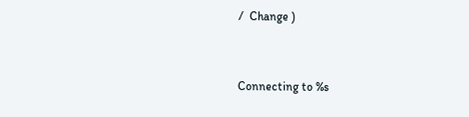/  Change )


Connecting to %s